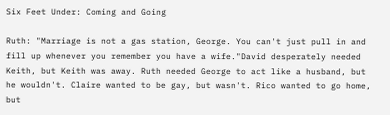Six Feet Under: Coming and Going

Ruth: "Marriage is not a gas station, George. You can't just pull in and fill up whenever you remember you have a wife."David desperately needed Keith, but Keith was away. Ruth needed George to act like a husband, but he wouldn't. Claire wanted to be gay, but wasn't. Rico wanted to go home, but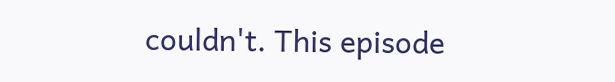couldn't. This episode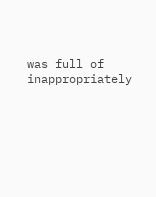was full of inappropriately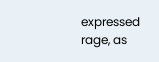expressed rage, as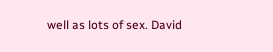well as lots of sex. David